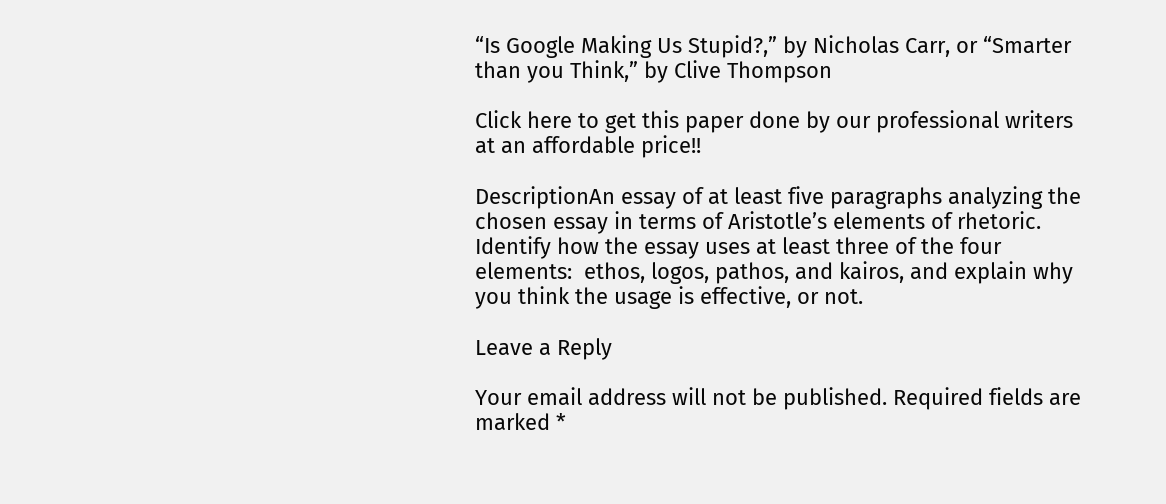“Is Google Making Us Stupid?,” by Nicholas Carr, or “Smarter than you Think,” by Clive Thompson

Click here to get this paper done by our professional writers at an affordable price!!

DescriptionAn essay of at least five paragraphs analyzing the chosen essay in terms of Aristotle’s elements of rhetoric.  Identify how the essay uses at least three of the four elements:  ethos, logos, pathos, and kairos, and explain why you think the usage is effective, or not.

Leave a Reply

Your email address will not be published. Required fields are marked *